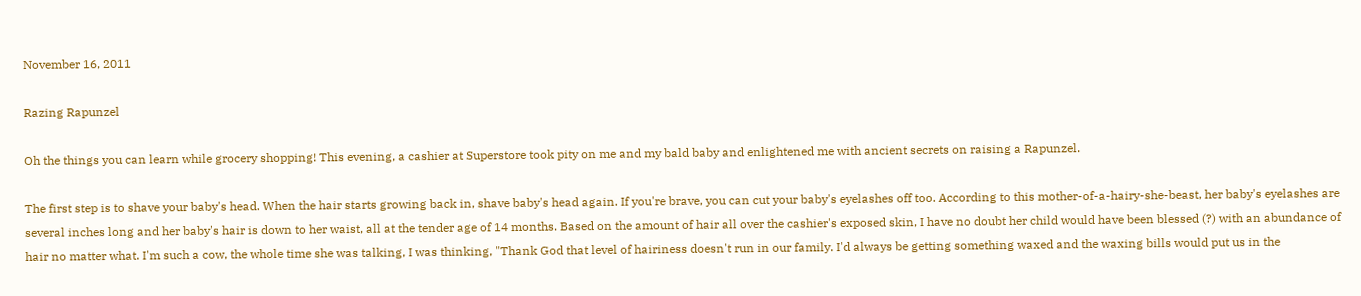November 16, 2011

Razing Rapunzel

Oh the things you can learn while grocery shopping! This evening, a cashier at Superstore took pity on me and my bald baby and enlightened me with ancient secrets on raising a Rapunzel.

The first step is to shave your baby's head. When the hair starts growing back in, shave baby's head again. If you're brave, you can cut your baby's eyelashes off too. According to this mother-of-a-hairy-she-beast, her baby's eyelashes are several inches long and her baby's hair is down to her waist, all at the tender age of 14 months. Based on the amount of hair all over the cashier's exposed skin, I have no doubt her child would have been blessed (?) with an abundance of hair no matter what. I'm such a cow, the whole time she was talking, I was thinking, "Thank God that level of hairiness doesn't run in our family. I'd always be getting something waxed and the waxing bills would put us in the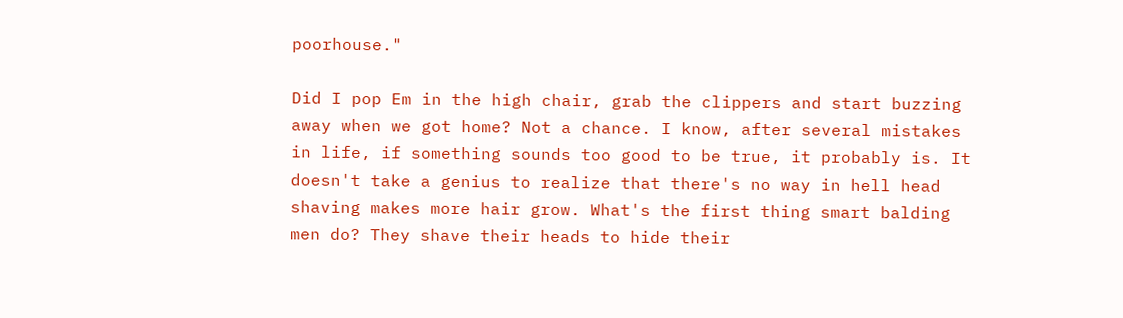poorhouse."

Did I pop Em in the high chair, grab the clippers and start buzzing away when we got home? Not a chance. I know, after several mistakes in life, if something sounds too good to be true, it probably is. It doesn't take a genius to realize that there's no way in hell head shaving makes more hair grow. What's the first thing smart balding men do? They shave their heads to hide their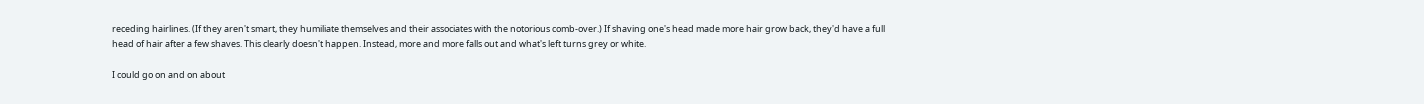receding hairlines. (If they aren't smart, they humiliate themselves and their associates with the notorious comb-over.) If shaving one's head made more hair grow back, they'd have a full head of hair after a few shaves. This clearly doesn't happen. Instead, more and more falls out and what's left turns grey or white.

I could go on and on about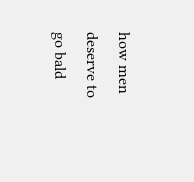how men deserve to go bald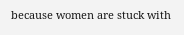because women are stuck with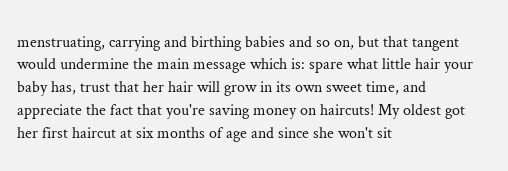menstruating, carrying and birthing babies and so on, but that tangent would undermine the main message which is: spare what little hair your baby has, trust that her hair will grow in its own sweet time, and appreciate the fact that you're saving money on haircuts! My oldest got her first haircut at six months of age and since she won't sit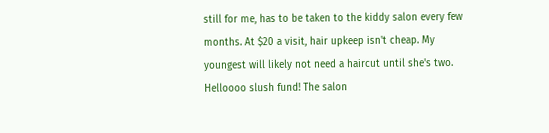still for me, has to be taken to the kiddy salon every few months. At $20 a visit, hair upkeep isn't cheap. My youngest will likely not need a haircut until she's two. Helloooo slush fund! The salon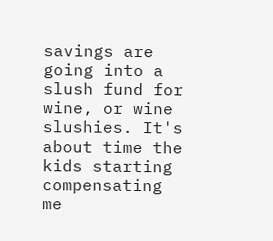savings are going into a slush fund for wine, or wine slushies. It's about time the kids starting compensating me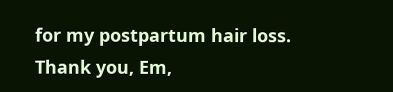for my postpartum hair loss. Thank you, Em,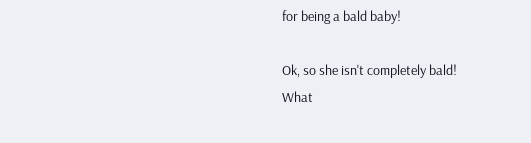for being a bald baby!

Ok, so she isn't completely bald!
What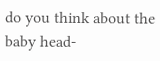do you think about the baby head-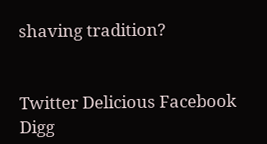shaving tradition?


Twitter Delicious Facebook Digg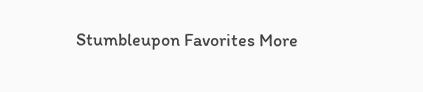Stumbleupon Favorites More